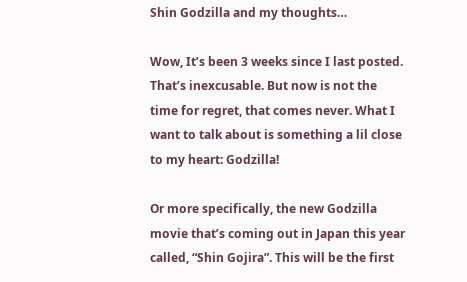Shin Godzilla and my thoughts…

Wow, It’s been 3 weeks since I last posted. That’s inexcusable. But now is not the time for regret, that comes never. What I want to talk about is something a lil close to my heart: Godzilla!

Or more specifically, the new Godzilla movie that’s coming out in Japan this year called, “Shin Gojira”. This will be the first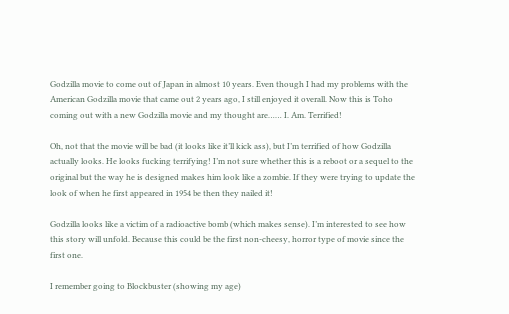Godzilla movie to come out of Japan in almost 10 years. Even though I had my problems with the American Godzilla movie that came out 2 years ago, I still enjoyed it overall. Now this is Toho coming out with a new Godzilla movie and my thought are…… I. Am. Terrified!

Oh, not that the movie will be bad (it looks like it’ll kick ass), but I’m terrified of how Godzilla actually looks. He looks fucking terrifying! I’m not sure whether this is a reboot or a sequel to the original but the way he is designed makes him look like a zombie. If they were trying to update the look of when he first appeared in 1954 be then they nailed it!

Godzilla looks like a victim of a radioactive bomb (which makes sense). I’m interested to see how this story will unfold. Because this could be the first non-cheesy, horror type of movie since the first one.

I remember going to Blockbuster (showing my age)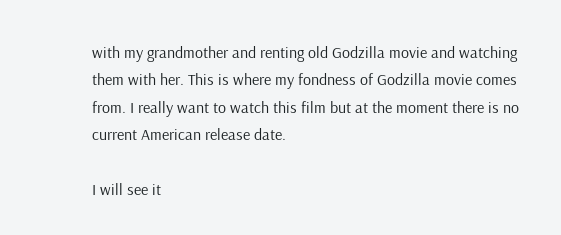with my grandmother and renting old Godzilla movie and watching them with her. This is where my fondness of Godzilla movie comes from. I really want to watch this film but at the moment there is no current American release date.

I will see it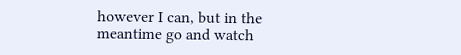however I can, but in the meantime go and watch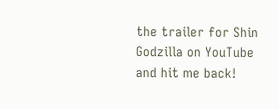the trailer for Shin Godzilla on YouTube and hit me back!